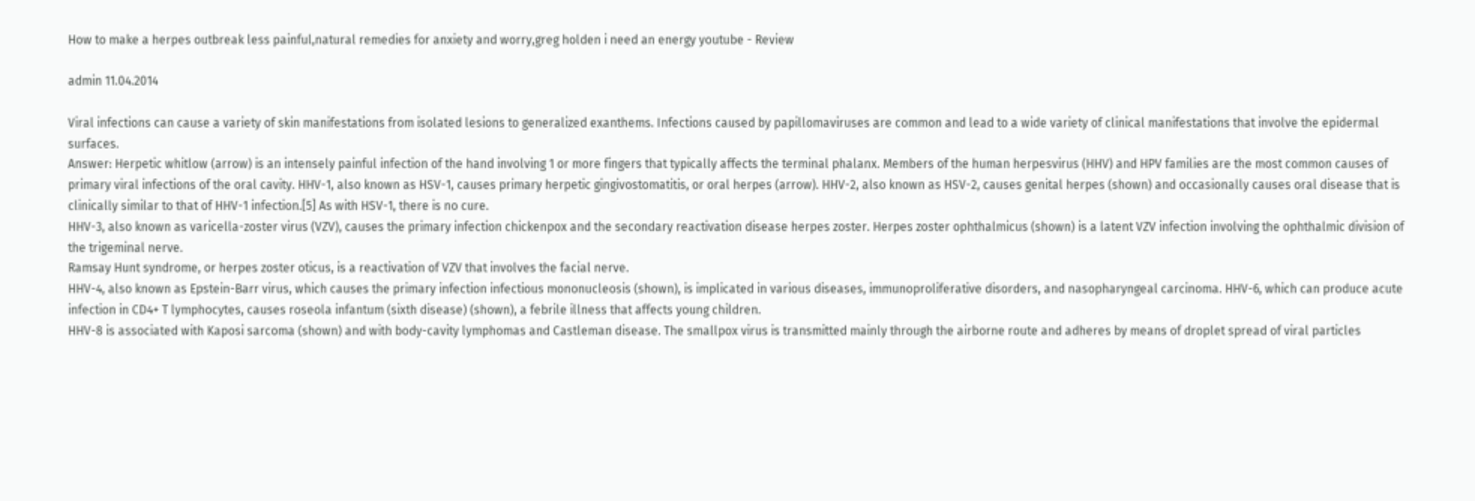How to make a herpes outbreak less painful,natural remedies for anxiety and worry,greg holden i need an energy youtube - Review

admin 11.04.2014

Viral infections can cause a variety of skin manifestations from isolated lesions to generalized exanthems. Infections caused by papillomaviruses are common and lead to a wide variety of clinical manifestations that involve the epidermal surfaces.
Answer: Herpetic whitlow (arrow) is an intensely painful infection of the hand involving 1 or more fingers that typically affects the terminal phalanx. Members of the human herpesvirus (HHV) and HPV families are the most common causes of primary viral infections of the oral cavity. HHV-1, also known as HSV-1, causes primary herpetic gingivostomatitis, or oral herpes (arrow). HHV-2, also known as HSV-2, causes genital herpes (shown) and occasionally causes oral disease that is clinically similar to that of HHV-1 infection.[5] As with HSV-1, there is no cure.
HHV-3, also known as varicella-zoster virus (VZV), causes the primary infection chickenpox and the secondary reactivation disease herpes zoster. Herpes zoster ophthalmicus (shown) is a latent VZV infection involving the ophthalmic division of the trigeminal nerve.
Ramsay Hunt syndrome, or herpes zoster oticus, is a reactivation of VZV that involves the facial nerve.
HHV-4, also known as Epstein-Barr virus, which causes the primary infection infectious mononucleosis (shown), is implicated in various diseases, immunoproliferative disorders, and nasopharyngeal carcinoma. HHV-6, which can produce acute infection in CD4+ T lymphocytes, causes roseola infantum (sixth disease) (shown), a febrile illness that affects young children.
HHV-8 is associated with Kaposi sarcoma (shown) and with body-cavity lymphomas and Castleman disease. The smallpox virus is transmitted mainly through the airborne route and adheres by means of droplet spread of viral particles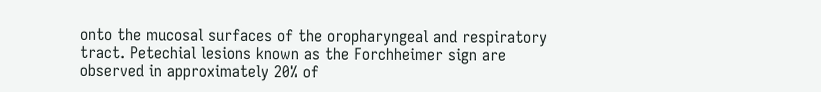onto the mucosal surfaces of the oropharyngeal and respiratory tract. Petechial lesions known as the Forchheimer sign are observed in approximately 20% of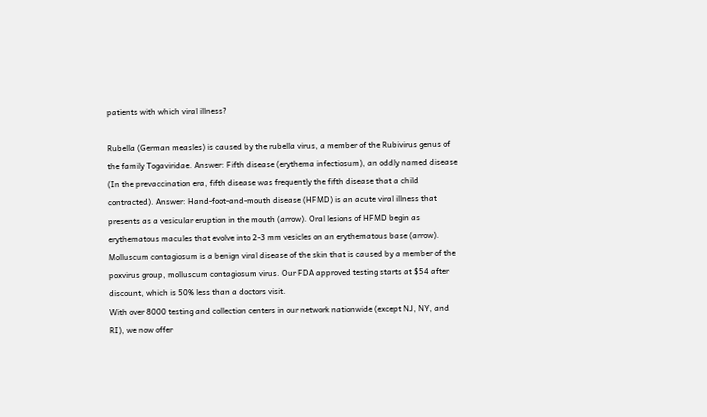patients with which viral illness?

Rubella (German measles) is caused by the rubella virus, a member of the Rubivirus genus of the family Togaviridae. Answer: Fifth disease (erythema infectiosum), an oddly named disease (In the prevaccination era, fifth disease was frequently the fifth disease that a child contracted). Answer: Hand-foot-and-mouth disease (HFMD) is an acute viral illness that presents as a vesicular eruption in the mouth (arrow). Oral lesions of HFMD begin as erythematous macules that evolve into 2-3 mm vesicles on an erythematous base (arrow). Molluscum contagiosum is a benign viral disease of the skin that is caused by a member of the poxvirus group, molluscum contagiosum virus. Our FDA approved testing starts at $54 after discount, which is 50% less than a doctors visit.
With over 8000 testing and collection centers in our network nationwide (except NJ, NY, and RI), we now offer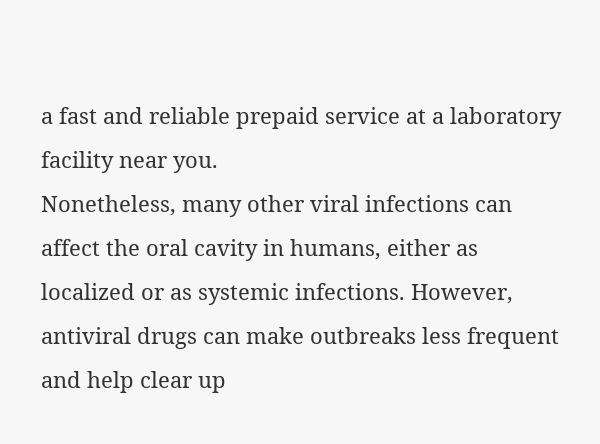a fast and reliable prepaid service at a laboratory facility near you.
Nonetheless, many other viral infections can affect the oral cavity in humans, either as localized or as systemic infections. However, antiviral drugs can make outbreaks less frequent and help clear up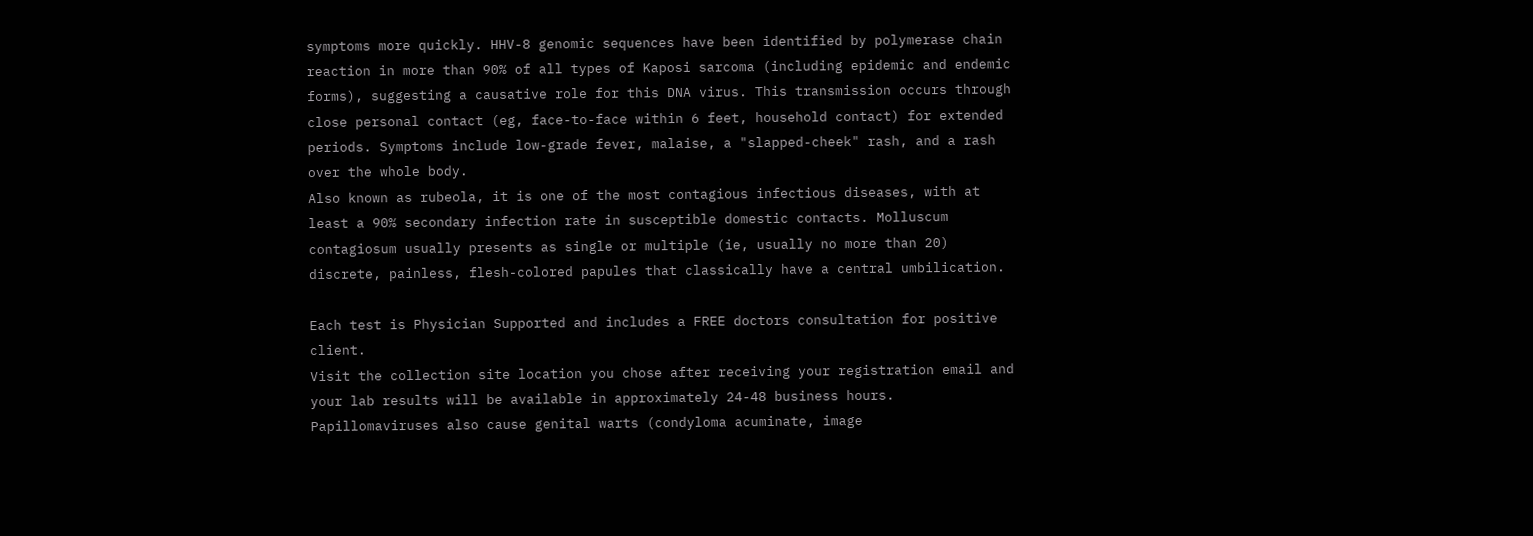symptoms more quickly. HHV-8 genomic sequences have been identified by polymerase chain reaction in more than 90% of all types of Kaposi sarcoma (including epidemic and endemic forms), suggesting a causative role for this DNA virus. This transmission occurs through close personal contact (eg, face-to-face within 6 feet, household contact) for extended periods. Symptoms include low-grade fever, malaise, a "slapped-cheek" rash, and a rash over the whole body.
Also known as rubeola, it is one of the most contagious infectious diseases, with at least a 90% secondary infection rate in susceptible domestic contacts. Molluscum contagiosum usually presents as single or multiple (ie, usually no more than 20) discrete, painless, flesh-colored papules that classically have a central umbilication.

Each test is Physician Supported and includes a FREE doctors consultation for positive client.
Visit the collection site location you chose after receiving your registration email and your lab results will be available in approximately 24-48 business hours. Papillomaviruses also cause genital warts (condyloma acuminate, image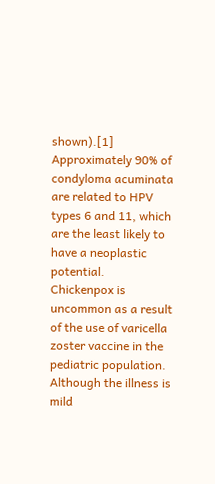shown).[1] Approximately 90% of condyloma acuminata are related to HPV types 6 and 11, which are the least likely to have a neoplastic potential.
Chickenpox is uncommon as a result of the use of varicella zoster vaccine in the pediatric population. Although the illness is mild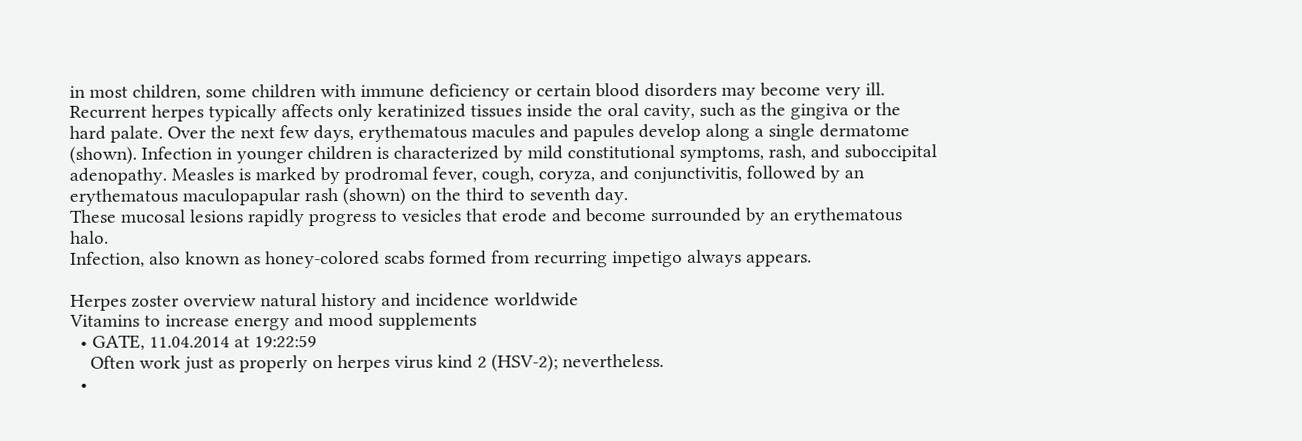in most children, some children with immune deficiency or certain blood disorders may become very ill. Recurrent herpes typically affects only keratinized tissues inside the oral cavity, such as the gingiva or the hard palate. Over the next few days, erythematous macules and papules develop along a single dermatome (shown). Infection in younger children is characterized by mild constitutional symptoms, rash, and suboccipital adenopathy. Measles is marked by prodromal fever, cough, coryza, and conjunctivitis, followed by an erythematous maculopapular rash (shown) on the third to seventh day.
These mucosal lesions rapidly progress to vesicles that erode and become surrounded by an erythematous halo.
Infection, also known as honey-colored scabs formed from recurring impetigo always appears.

Herpes zoster overview natural history and incidence worldwide
Vitamins to increase energy and mood supplements
  • GATE, 11.04.2014 at 19:22:59
    Often work just as properly on herpes virus kind 2 (HSV-2); nevertheless.
  •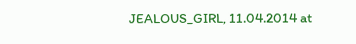JEALOUS_GIRL, 11.04.2014 at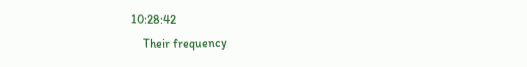10:28:42
    Their frequency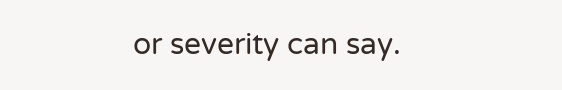or severity can say.